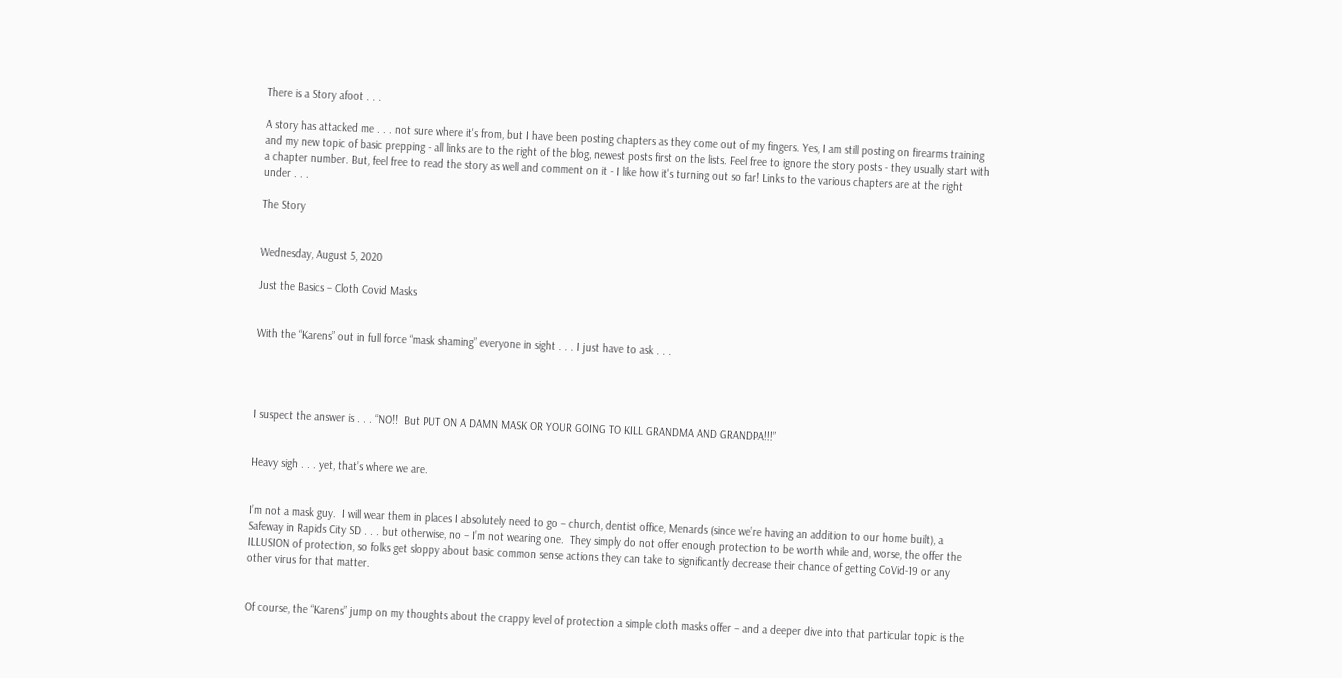There is a Story afoot . . .

A story has attacked me . . . not sure where it's from, but I have been posting chapters as they come out of my fingers. Yes, I am still posting on firearms training and my new topic of basic prepping - all links are to the right of the blog, newest posts first on the lists. Feel free to ignore the story posts - they usually start with a chapter number. But, feel free to read the story as well and comment on it - I like how it's turning out so far! Links to the various chapters are at the right under . . .

The Story


Wednesday, August 5, 2020

Just the Basics – Cloth Covid Masks


With the “Karens” out in full force “mask shaming” everyone in sight . . . I just have to ask . . .




I suspect the answer is . . . “NO!!  But PUT ON A DAMN MASK OR YOUR GOING TO KILL GRANDMA AND GRANDPA!!!”


Heavy sigh . . . yet, that’s where we are.


I’m not a mask guy.  I will wear them in places I absolutely need to go – church, dentist office, Menards (since we’re having an addition to our home built), a Safeway in Rapids City SD . . . but otherwise, no – I’m not wearing one.  They simply do not offer enough protection to be worth while and, worse, the offer the ILLUSION of protection, so folks get sloppy about basic common sense actions they can take to significantly decrease their chance of getting CoVid-19 or any other virus for that matter.


Of course, the “Karens” jump on my thoughts about the crappy level of protection a simple cloth masks offer – and a deeper dive into that particular topic is the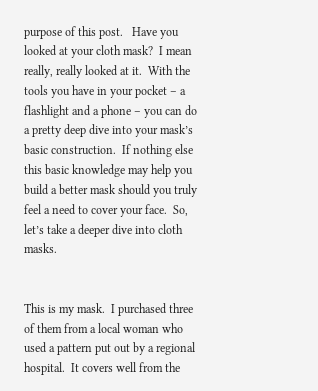purpose of this post.   Have you looked at your cloth mask?  I mean really, really looked at it.  With the tools you have in your pocket – a flashlight and a phone – you can do a pretty deep dive into your mask’s basic construction.  If nothing else this basic knowledge may help you build a better mask should you truly feel a need to cover your face.  So, let’s take a deeper dive into cloth masks.


This is my mask.  I purchased three of them from a local woman who used a pattern put out by a regional hospital.  It covers well from the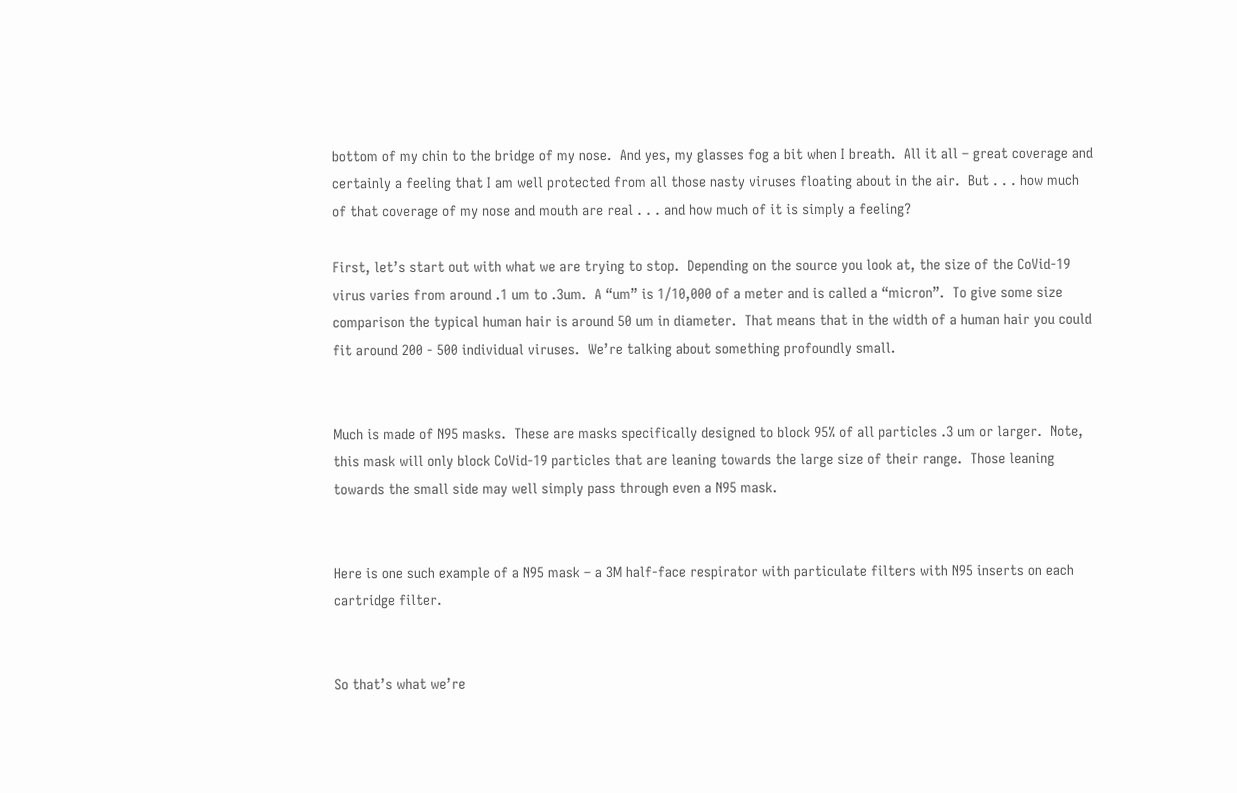bottom of my chin to the bridge of my nose.  And yes, my glasses fog a bit when I breath.  All it all – great coverage and certainly a feeling that I am well protected from all those nasty viruses floating about in the air.  But . . . how much of that coverage of my nose and mouth are real . . . and how much of it is simply a feeling?

First, let’s start out with what we are trying to stop.  Depending on the source you look at, the size of the CoVid-19 virus varies from around .1 um to .3um.  A “um” is 1/10,000 of a meter and is called a “micron”.  To give some size comparison the typical human hair is around 50 um in diameter.  That means that in the width of a human hair you could fit around 200 - 500 individual viruses.  We’re talking about something profoundly small.


Much is made of N95 masks.  These are masks specifically designed to block 95% of all particles .3 um or larger.  Note, this mask will only block CoVid-19 particles that are leaning towards the large size of their range.  Those leaning towards the small side may well simply pass through even a N95 mask.


Here is one such example of a N95 mask – a 3M half-face respirator with particulate filters with N95 inserts on each cartridge filter.


So that’s what we’re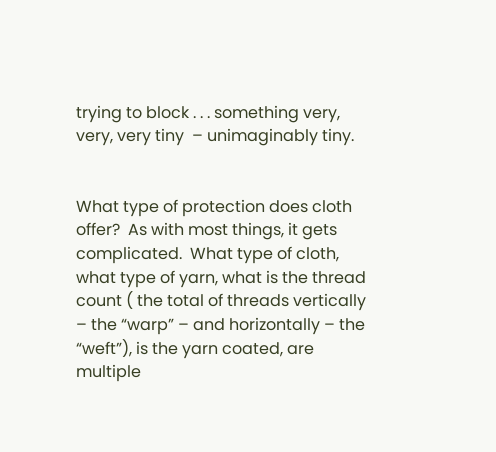trying to block . . . something very, very, very tiny  – unimaginably tiny.


What type of protection does cloth offer?  As with most things, it gets complicated.  What type of cloth, what type of yarn, what is the thread count ( the total of threads vertically – the “warp” – and horizontally – the “weft”), is the yarn coated, are multiple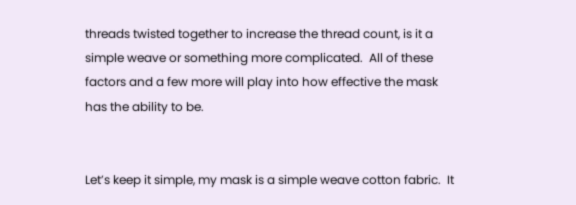threads twisted together to increase the thread count, is it a simple weave or something more complicated.  All of these factors and a few more will play into how effective the mask has the ability to be.


Let’s keep it simple, my mask is a simple weave cotton fabric.  It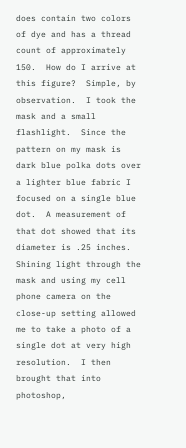does contain two colors of dye and has a thread count of approximately 150.  How do I arrive at this figure?  Simple, by observation.  I took the mask and a small flashlight.  Since the pattern on my mask is dark blue polka dots over a lighter blue fabric I focused on a single blue dot.  A measurement of that dot showed that its diameter is .25 inches.  Shining light through the mask and using my cell phone camera on the close-up setting allowed me to take a photo of a single dot at very high resolution.  I then brought that into photoshop,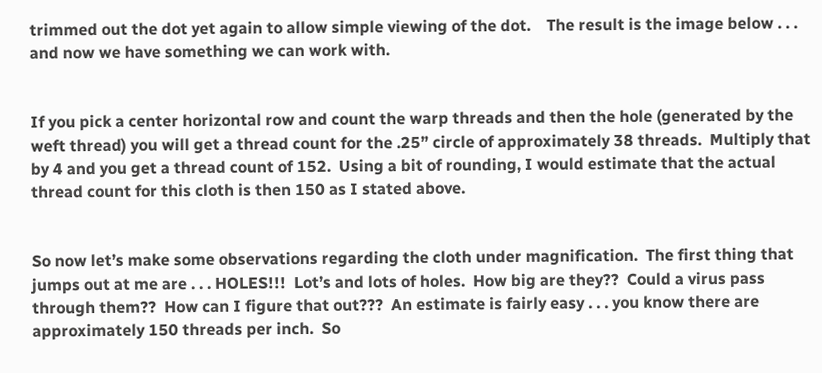trimmed out the dot yet again to allow simple viewing of the dot.    The result is the image below . . . and now we have something we can work with.


If you pick a center horizontal row and count the warp threads and then the hole (generated by the weft thread) you will get a thread count for the .25” circle of approximately 38 threads.  Multiply that by 4 and you get a thread count of 152.  Using a bit of rounding, I would estimate that the actual thread count for this cloth is then 150 as I stated above.


So now let’s make some observations regarding the cloth under magnification.  The first thing that jumps out at me are . . . HOLES!!!  Lot’s and lots of holes.  How big are they??  Could a virus pass through them??  How can I figure that out???  An estimate is fairly easy . . . you know there are approximately 150 threads per inch.  So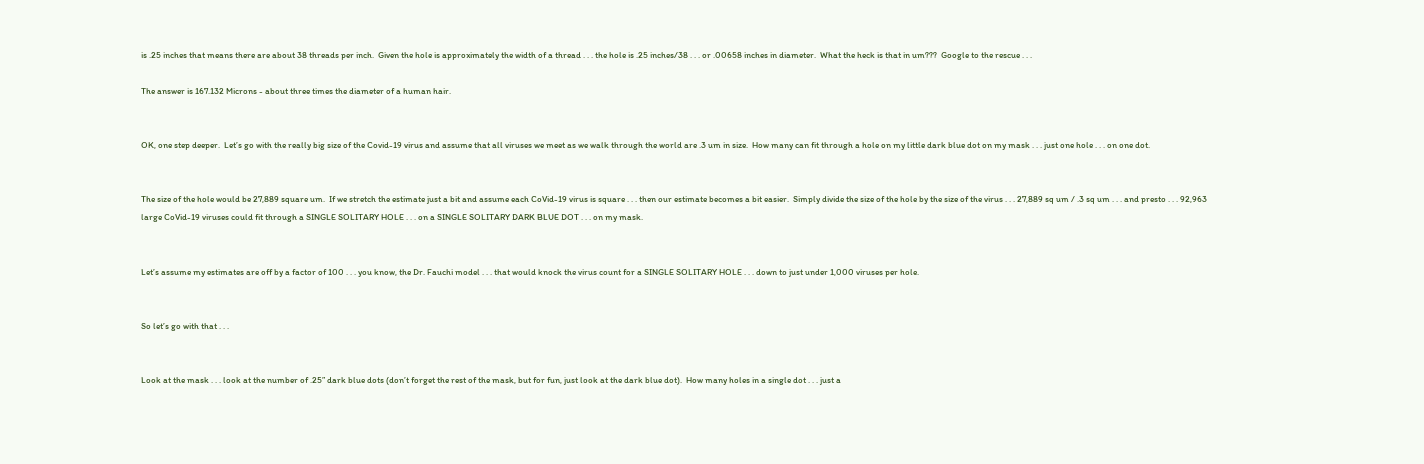is .25 inches that means there are about 38 threads per inch.  Given the hole is approximately the width of a thread . . . the hole is .25 inches/38 . . . or .00658 inches in diameter.  What the heck is that in um???  Google to the rescue . . .

The answer is 167.132 Microns - about three times the diameter of a human hair.


OK, one step deeper.  Let’s go with the really big size of the Covid-19 virus and assume that all viruses we meet as we walk through the world are .3 um in size.  How many can fit through a hole on my little dark blue dot on my mask . . . just one hole . . . on one dot.


The size of the hole would be 27,889 square um.  If we stretch the estimate just a bit and assume each CoVid-19 virus is square . . . then our estimate becomes a bit easier.  Simply divide the size of the hole by the size of the virus . . . 27,889 sq um / .3 sq um . . . and presto . . . 92,963 large CoVid-19 viruses could fit through a SINGLE SOLITARY HOLE . . . on a SINGLE SOLITARY DARK BLUE DOT . . . on my mask.


Let’s assume my estimates are off by a factor of 100 . . . you know, the Dr. Fauchi model . . . that would knock the virus count for a SINGLE SOLITARY HOLE . . . down to just under 1,000 viruses per hole.


So let’s go with that . . .


Look at the mask . . . look at the number of .25” dark blue dots (don’t forget the rest of the mask, but for fun, just look at the dark blue dot).  How many holes in a single dot . . . just a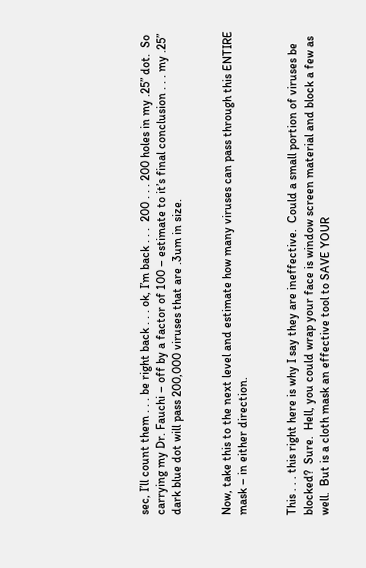sec, I’ll count them . . . be right back . . . ok, I’m back . . .  200 . . . 200 holes in my .25” dot.  So carrying my Dr. Fauchi – off by a factor of 100 – estimate to it’s final conclusion . . . my .25” dark blue dot will pass 200,000 viruses that are .3um in size.


Now, take this to the next level and estimate how many viruses can pass through this ENTIRE mask – in either direction.


This . . . this right here is why I say they are ineffective.  Could a small portion of viruses be blocked?  Sure.  Hell, you could wrap your face is window screen material and block a few as well.  But is a cloth mask an effective tool to SAVE YOUR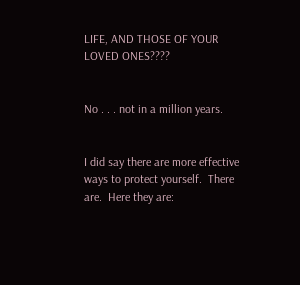LIFE, AND THOSE OF YOUR LOVED ONES????


No . . . not in a million years.


I did say there are more effective ways to protect yourself.  There are.  Here they are: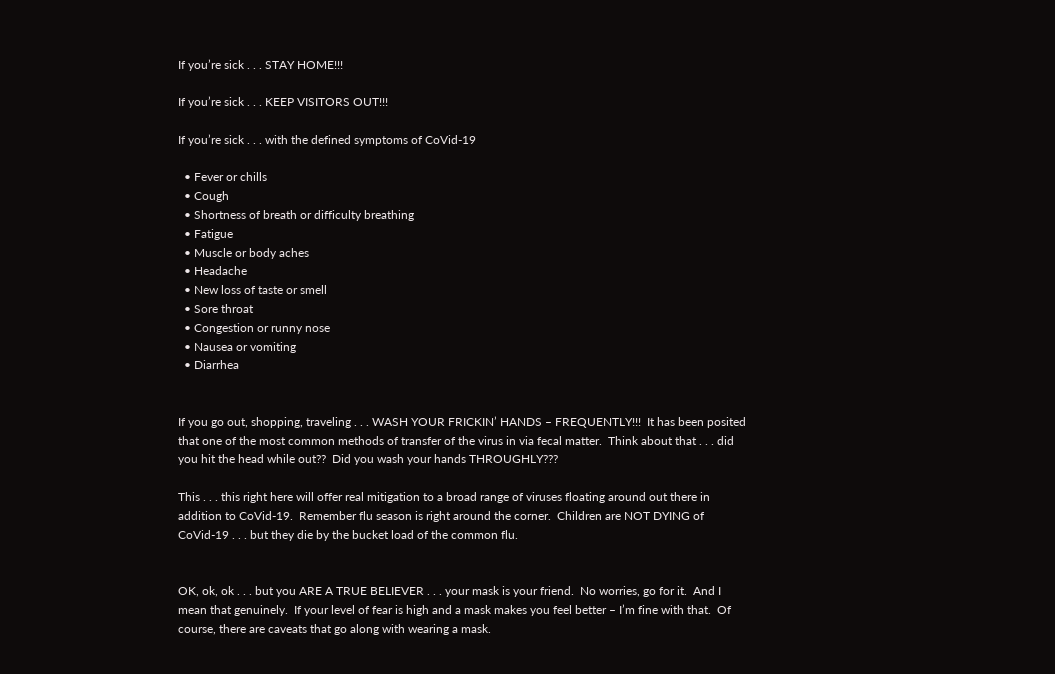If you’re sick . . . STAY HOME!!!

If you’re sick . . . KEEP VISITORS OUT!!!

If you’re sick . . . with the defined symptoms of CoVid-19

  • Fever or chills
  • Cough
  • Shortness of breath or difficulty breathing
  • Fatigue
  • Muscle or body aches
  • Headache
  • New loss of taste or smell
  • Sore throat
  • Congestion or runny nose
  • Nausea or vomiting
  • Diarrhea


If you go out, shopping, traveling . . . WASH YOUR FRICKIN’ HANDS – FREQUENTLY!!!  It has been posited that one of the most common methods of transfer of the virus in via fecal matter.  Think about that . . . did you hit the head while out??  Did you wash your hands THROUGHLY???

This . . . this right here will offer real mitigation to a broad range of viruses floating around out there in addition to CoVid-19.  Remember flu season is right around the corner.  Children are NOT DYING of CoVid-19 . . . but they die by the bucket load of the common flu.


OK, ok, ok . . . but you ARE A TRUE BELIEVER . . . your mask is your friend.  No worries, go for it.  And I mean that genuinely.  If your level of fear is high and a mask makes you feel better – I’m fine with that.  Of course, there are caveats that go along with wearing a mask.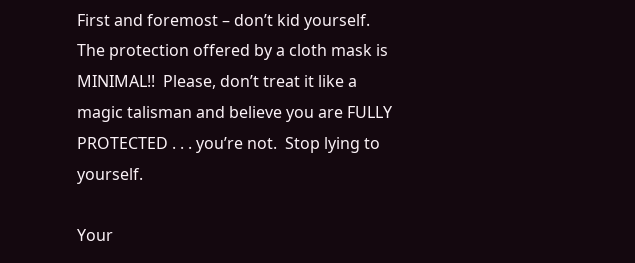First and foremost – don’t kid yourself.  The protection offered by a cloth mask is MINIMAL!!  Please, don’t treat it like a magic talisman and believe you are FULLY PROTECTED . . . you’re not.  Stop lying to yourself.

Your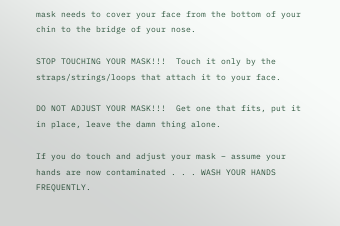mask needs to cover your face from the bottom of your chin to the bridge of your nose.

STOP TOUCHING YOUR MASK!!!  Touch it only by the straps/strings/loops that attach it to your face.

DO NOT ADJUST YOUR MASK!!!  Get one that fits, put it in place, leave the damn thing alone.

If you do touch and adjust your mask – assume your hands are now contaminated . . . WASH YOUR HANDS FREQUENTLY.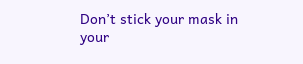Don’t stick your mask in your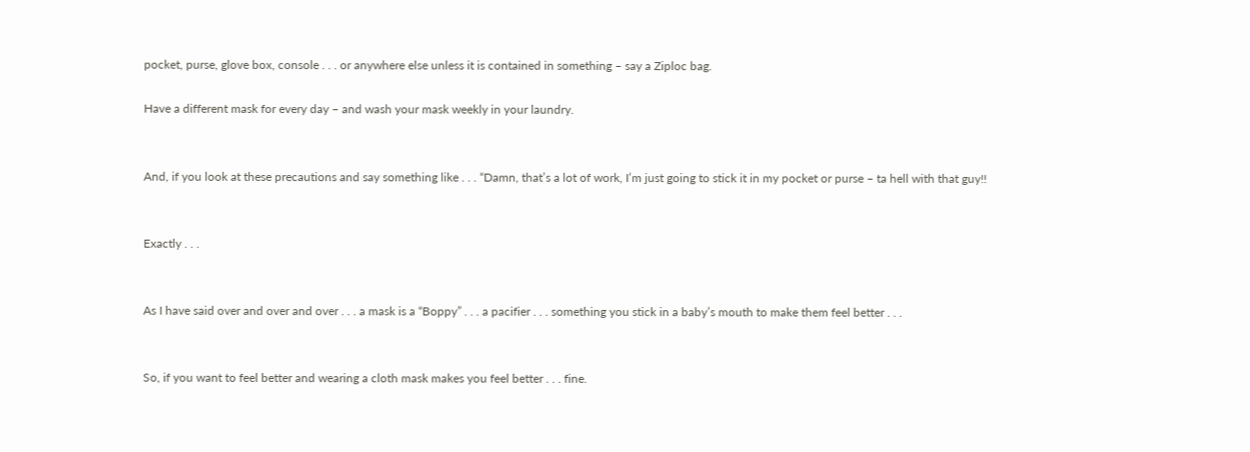pocket, purse, glove box, console . . . or anywhere else unless it is contained in something – say a Ziploc bag.

Have a different mask for every day – and wash your mask weekly in your laundry.


And, if you look at these precautions and say something like . . . “Damn, that’s a lot of work, I’m just going to stick it in my pocket or purse – ta hell with that guy!!


Exactly . . .


As I have said over and over and over . . . a mask is a “Boppy” . . . a pacifier . . . something you stick in a baby’s mouth to make them feel better . . .


So, if you want to feel better and wearing a cloth mask makes you feel better . . . fine.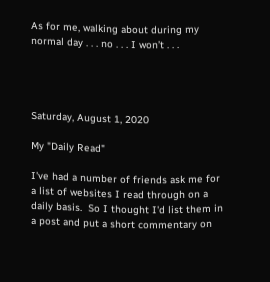As for me, walking about during my normal day . . . no . . . I won’t . . .




Saturday, August 1, 2020

My "Daily Read"

I've had a number of friends ask me for a list of websites I read through on a daily basis.  So I thought I'd list them in a post and put a short commentary on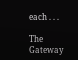each . . .

The Gateway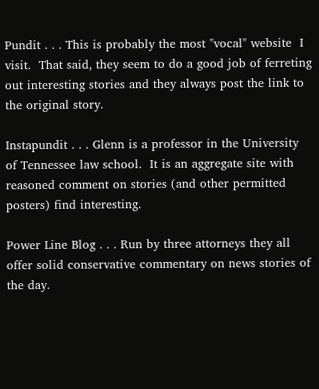Pundit . . . This is probably the most "vocal" website  I visit.  That said, they seem to do a good job of ferreting out interesting stories and they always post the link to the original story.

Instapundit . . . Glenn is a professor in the University of Tennessee law school.  It is an aggregate site with reasoned comment on stories (and other permitted posters) find interesting.

Power Line Blog . . . Run by three attorneys they all offer solid conservative commentary on news stories of the day.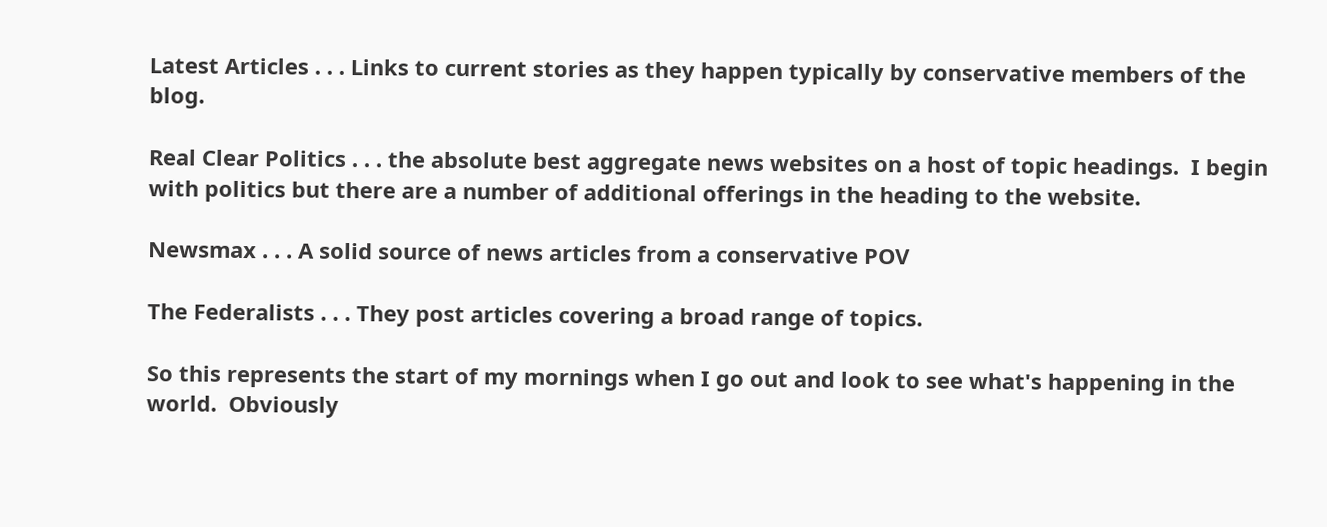Latest Articles . . . Links to current stories as they happen typically by conservative members of the blog.

Real Clear Politics . . . the absolute best aggregate news websites on a host of topic headings.  I begin with politics but there are a number of additional offerings in the heading to the website.

Newsmax . . . A solid source of news articles from a conservative POV

The Federalists . . . They post articles covering a broad range of topics.

So this represents the start of my mornings when I go out and look to see what's happening in the world.  Obviously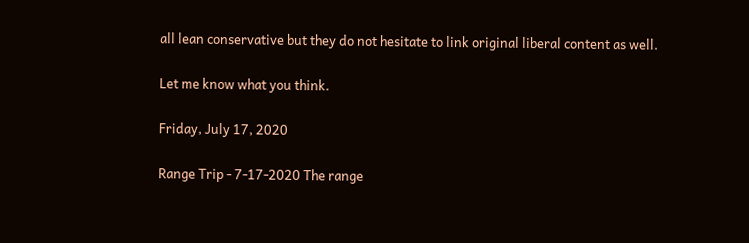all lean conservative but they do not hesitate to link original liberal content as well.

Let me know what you think.

Friday, July 17, 2020

Range Trip - 7-17-2020 The range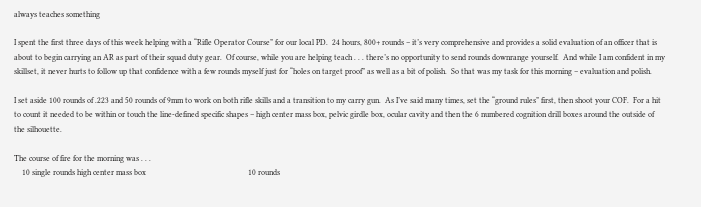always teaches something

I spent the first three days of this week helping with a “Rifle Operator Course” for our local PD.  24 hours, 800+ rounds – it’s very comprehensive and provides a solid evaluation of an officer that is about to begin carrying an AR as part of their squad duty gear.  Of course, while you are helping teach . . . there’s no opportunity to send rounds downrange yourself.  And while I am confident in my skillset, it never hurts to follow up that confidence with a few rounds myself just for “holes on target proof” as well as a bit of polish.  So that was my task for this morning – evaluation and polish.

I set aside 100 rounds of .223 and 50 rounds of 9mm to work on both rifle skills and a transition to my carry gun.  As I’ve said many times, set the “ground rules” first, then shoot your COF.  For a hit to count it needed to be within or touch the line-defined specific shapes – high center mass box, pelvic girdle box, ocular cavity and then the 6 numbered cognition drill boxes around the outside of the silhouette.

The course of fire for the morning was . . .
    10 single rounds high center mass box                                                   10 rounds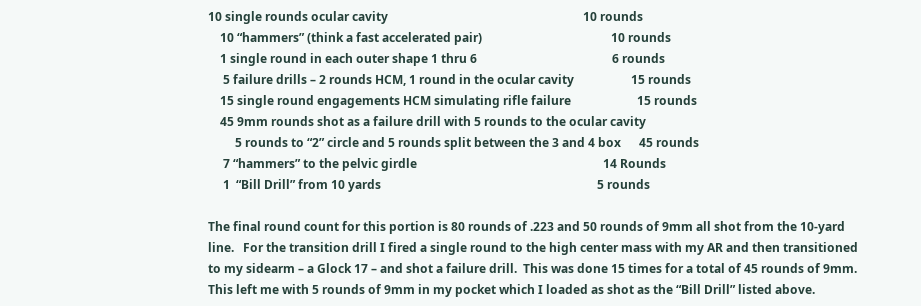10 single rounds ocular cavity                                                                 10 rounds
    10 “hammers” (think a fast accelerated pair)                                           10 rounds
    1 single round in each outer shape 1 thru 6                                             6 rounds
     5 failure drills – 2 rounds HCM, 1 round in the ocular cavity                   15 rounds
    15 single round engagements HCM simulating rifle failure                      15 rounds
    45 9mm rounds shot as a failure drill with 5 rounds to the ocular cavity
         5 rounds to “2” circle and 5 rounds split between the 3 and 4 box      45 rounds
     7 “hammers” to the pelvic girdle                                                              14 Rounds
     1  “Bill Drill” from 10 yards                                                                        5 rounds

The final round count for this portion is 80 rounds of .223 and 50 rounds of 9mm all shot from the 10-yard line.   For the transition drill I fired a single round to the high center mass with my AR and then transitioned to my sidearm – a Glock 17 – and shot a failure drill.  This was done 15 times for a total of 45 rounds of 9mm.  This left me with 5 rounds of 9mm in my pocket which I loaded as shot as the “Bill Drill” listed above.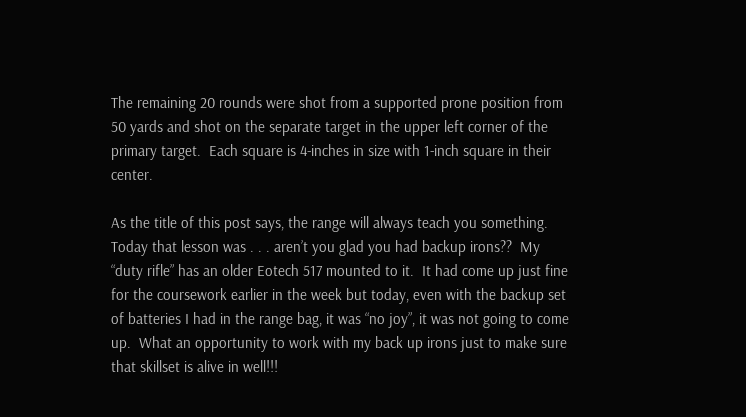The remaining 20 rounds were shot from a supported prone position from 50 yards and shot on the separate target in the upper left corner of the primary target.  Each square is 4-inches in size with 1-inch square in their center.

As the title of this post says, the range will always teach you something.  Today that lesson was . . . aren’t you glad you had backup irons??  My “duty rifle” has an older Eotech 517 mounted to it.  It had come up just fine for the coursework earlier in the week but today, even with the backup set of batteries I had in the range bag, it was “no joy”, it was not going to come up.  What an opportunity to work with my back up irons just to make sure that skillset is alive in well!!!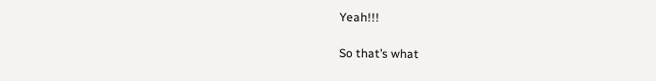Yeah!!!

So that’s what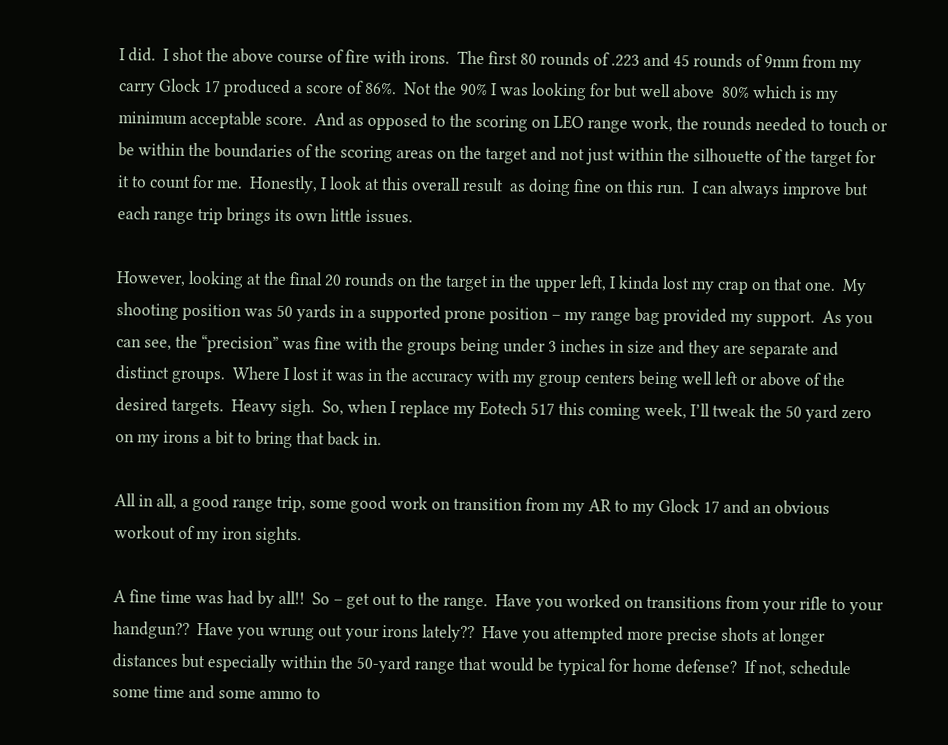I did.  I shot the above course of fire with irons.  The first 80 rounds of .223 and 45 rounds of 9mm from my carry Glock 17 produced a score of 86%.  Not the 90% I was looking for but well above  80% which is my minimum acceptable score.  And as opposed to the scoring on LEO range work, the rounds needed to touch or be within the boundaries of the scoring areas on the target and not just within the silhouette of the target for it to count for me.  Honestly, I look at this overall result  as doing fine on this run.  I can always improve but each range trip brings its own little issues.

However, looking at the final 20 rounds on the target in the upper left, I kinda lost my crap on that one.  My shooting position was 50 yards in a supported prone position – my range bag provided my support.  As you can see, the “precision” was fine with the groups being under 3 inches in size and they are separate and distinct groups.  Where I lost it was in the accuracy with my group centers being well left or above of the desired targets.  Heavy sigh.  So, when I replace my Eotech 517 this coming week, I’ll tweak the 50 yard zero on my irons a bit to bring that back in.

All in all, a good range trip, some good work on transition from my AR to my Glock 17 and an obvious workout of my iron sights.

A fine time was had by all!!  So – get out to the range.  Have you worked on transitions from your rifle to your handgun??  Have you wrung out your irons lately??  Have you attempted more precise shots at longer distances but especially within the 50-yard range that would be typical for home defense?  If not, schedule some time and some ammo to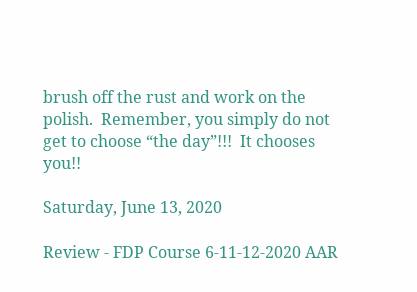brush off the rust and work on the polish.  Remember, you simply do not get to choose “the day”!!!  It chooses you!!

Saturday, June 13, 2020

Review - FDP Course 6-11-12-2020 AAR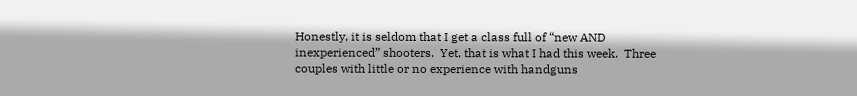Honestly, it is seldom that I get a class full of “new AND inexperienced” shooters.  Yet, that is what I had this week.  Three couples with little or no experience with handguns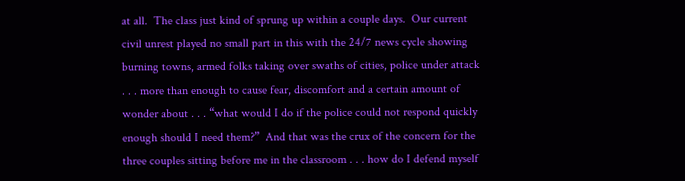at all.  The class just kind of sprung up within a couple days.  Our current civil unrest played no small part in this with the 24/7 news cycle showing burning towns, armed folks taking over swaths of cities, police under attack . . . more than enough to cause fear, discomfort and a certain amount of wonder about . . . “what would I do if the police could not respond quickly enough should I need them?”  And that was the crux of the concern for the three couples sitting before me in the classroom . . . how do I defend myself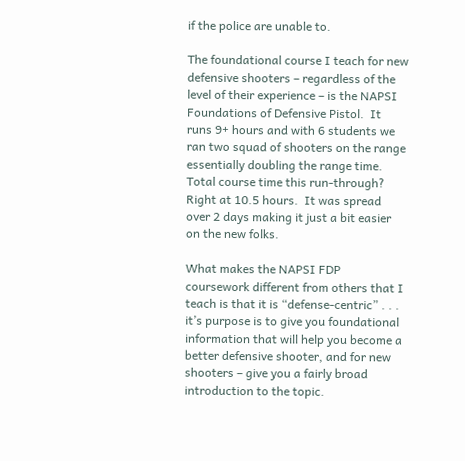if the police are unable to.

The foundational course I teach for new defensive shooters – regardless of the level of their experience – is the NAPSI Foundations of Defensive Pistol.  It runs 9+ hours and with 6 students we ran two squad of shooters on the range essentially doubling the range time.  Total course time this run-through?  Right at 10.5 hours.  It was spread over 2 days making it just a bit easier on the new folks.

What makes the NAPSI FDP coursework different from others that I teach is that it is “defense-centric” . . . it’s purpose is to give you foundational information that will help you become a better defensive shooter, and for new shooters – give you a fairly broad introduction to the topic.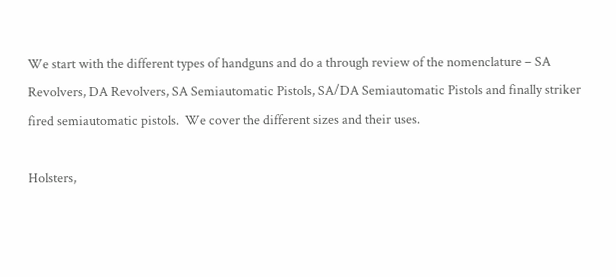We start with the different types of handguns and do a through review of the nomenclature – SA Revolvers, DA Revolvers, SA Semiautomatic Pistols, SA/DA Semiautomatic Pistols and finally striker fired semiautomatic pistols.  We cover the different sizes and their uses.

Holsters,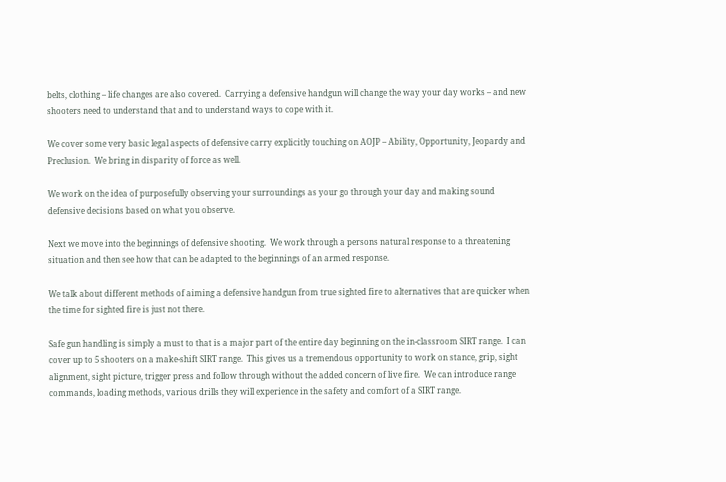belts, clothing – life changes are also covered.  Carrying a defensive handgun will change the way your day works – and new shooters need to understand that and to understand ways to cope with it.

We cover some very basic legal aspects of defensive carry explicitly touching on AOJP – Ability, Opportunity, Jeopardy and Preclusion.  We bring in disparity of force as well.

We work on the idea of purposefully observing your surroundings as your go through your day and making sound defensive decisions based on what you observe.

Next we move into the beginnings of defensive shooting.  We work through a persons natural response to a threatening situation and then see how that can be adapted to the beginnings of an armed response.

We talk about different methods of aiming a defensive handgun from true sighted fire to alternatives that are quicker when the time for sighted fire is just not there.

Safe gun handling is simply a must to that is a major part of the entire day beginning on the in-classroom SIRT range.  I can cover up to 5 shooters on a make-shift SIRT range.  This gives us a tremendous opportunity to work on stance, grip, sight alignment, sight picture, trigger press and follow through without the added concern of live fire.  We can introduce range commands, loading methods, various drills they will experience in the safety and comfort of a SIRT range.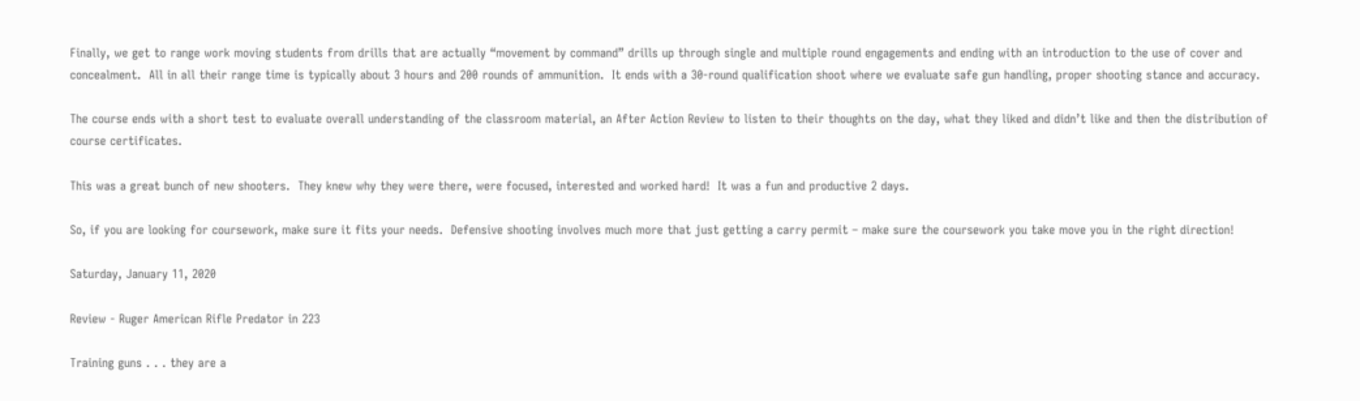Finally, we get to range work moving students from drills that are actually “movement by command” drills up through single and multiple round engagements and ending with an introduction to the use of cover and concealment.  All in all their range time is typically about 3 hours and 200 rounds of ammunition.  It ends with a 30-round qualification shoot where we evaluate safe gun handling, proper shooting stance and accuracy.

The course ends with a short test to evaluate overall understanding of the classroom material, an After Action Review to listen to their thoughts on the day, what they liked and didn’t like and then the distribution of course certificates.

This was a great bunch of new shooters.  They knew why they were there, were focused, interested and worked hard!  It was a fun and productive 2 days.

So, if you are looking for coursework, make sure it fits your needs.  Defensive shooting involves much more that just getting a carry permit – make sure the coursework you take move you in the right direction!

Saturday, January 11, 2020

Review - Ruger American Rifle Predator in 223

Training guns . . . they are a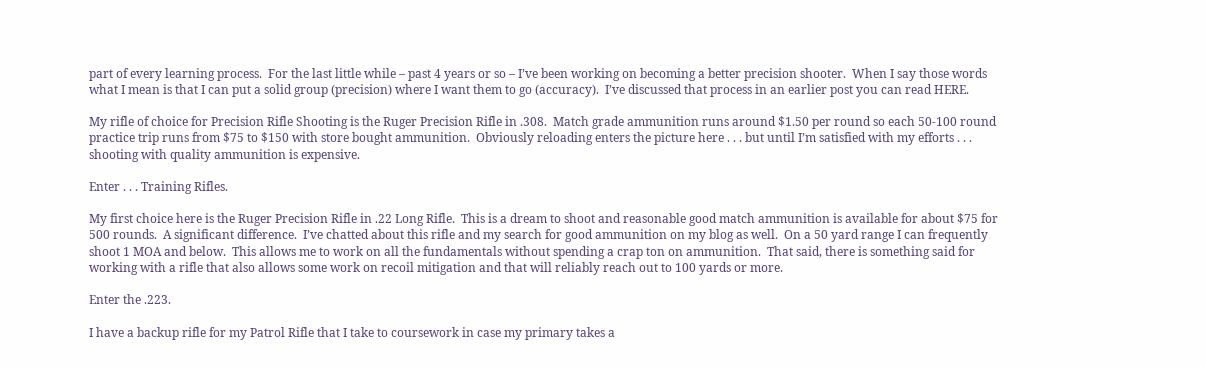part of every learning process.  For the last little while – past 4 years or so – I’ve been working on becoming a better precision shooter.  When I say those words what I mean is that I can put a solid group (precision) where I want them to go (accuracy).  I’ve discussed that process in an earlier post you can read HERE.

My rifle of choice for Precision Rifle Shooting is the Ruger Precision Rifle in .308.  Match grade ammunition runs around $1.50 per round so each 50-100 round practice trip runs from $75 to $150 with store bought ammunition.  Obviously reloading enters the picture here . . . but until I’m satisfied with my efforts . . . shooting with quality ammunition is expensive.

Enter . . . Training Rifles.

My first choice here is the Ruger Precision Rifle in .22 Long Rifle.  This is a dream to shoot and reasonable good match ammunition is available for about $75 for 500 rounds.  A significant difference.  I’ve chatted about this rifle and my search for good ammunition on my blog as well.  On a 50 yard range I can frequently shoot 1 MOA and below.  This allows me to work on all the fundamentals without spending a crap ton on ammunition.  That said, there is something said for working with a rifle that also allows some work on recoil mitigation and that will reliably reach out to 100 yards or more.

Enter the .223.

I have a backup rifle for my Patrol Rifle that I take to coursework in case my primary takes a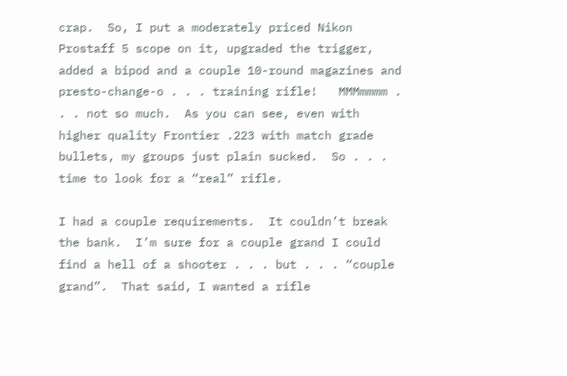crap.  So, I put a moderately priced Nikon Prostaff 5 scope on it, upgraded the trigger, added a bipod and a couple 10-round magazines and presto-change-o . . . training rifle!   MMMmmmm . . . not so much.  As you can see, even with higher quality Frontier .223 with match grade bullets, my groups just plain sucked.  So . . . time to look for a “real” rifle.

I had a couple requirements.  It couldn’t break the bank.  I’m sure for a couple grand I could find a hell of a shooter . . . but . . . “couple grand”.  That said, I wanted a rifle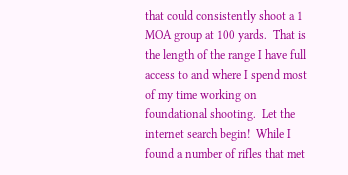that could consistently shoot a 1 MOA group at 100 yards.  That is the length of the range I have full access to and where I spend most of my time working on foundational shooting.  Let the internet search begin!  While I found a number of rifles that met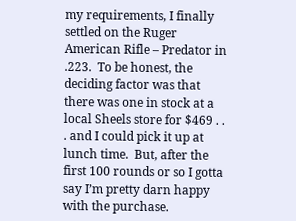my requirements, I finally settled on the Ruger American Rifle – Predator in .223.  To be honest, the deciding factor was that there was one in stock at a local Sheels store for $469 . . . and I could pick it up at lunch time.  But, after the first 100 rounds or so I gotta say I’m pretty darn happy with the purchase.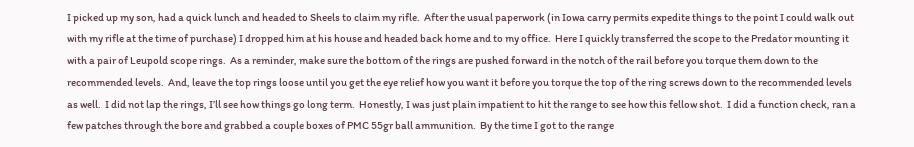I picked up my son, had a quick lunch and headed to Sheels to claim my rifle.  After the usual paperwork (in Iowa carry permits expedite things to the point I could walk out with my rifle at the time of purchase) I dropped him at his house and headed back home and to my office.  Here I quickly transferred the scope to the Predator mounting it with a pair of Leupold scope rings.  As a reminder, make sure the bottom of the rings are pushed forward in the notch of the rail before you torque them down to the recommended levels.  And, leave the top rings loose until you get the eye relief how you want it before you torque the top of the ring screws down to the recommended levels as well.  I did not lap the rings, I’ll see how things go long term.  Honestly, I was just plain impatient to hit the range to see how this fellow shot.  I did a function check, ran a few patches through the bore and grabbed a couple boxes of PMC 55gr ball ammunition.  By the time I got to the range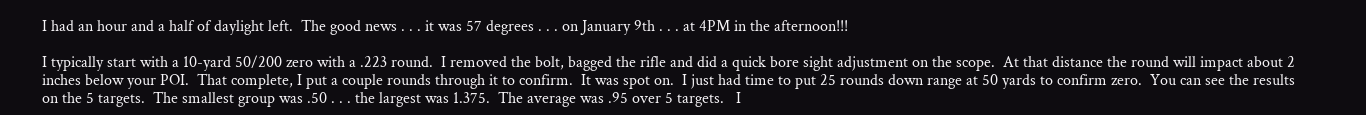I had an hour and a half of daylight left.  The good news . . . it was 57 degrees . . . on January 9th . . . at 4PM in the afternoon!!!

I typically start with a 10-yard 50/200 zero with a .223 round.  I removed the bolt, bagged the rifle and did a quick bore sight adjustment on the scope.  At that distance the round will impact about 2 inches below your POI.  That complete, I put a couple rounds through it to confirm.  It was spot on.  I just had time to put 25 rounds down range at 50 yards to confirm zero.  You can see the results on the 5 targets.  The smallest group was .50 . . . the largest was 1.375.  The average was .95 over 5 targets.   I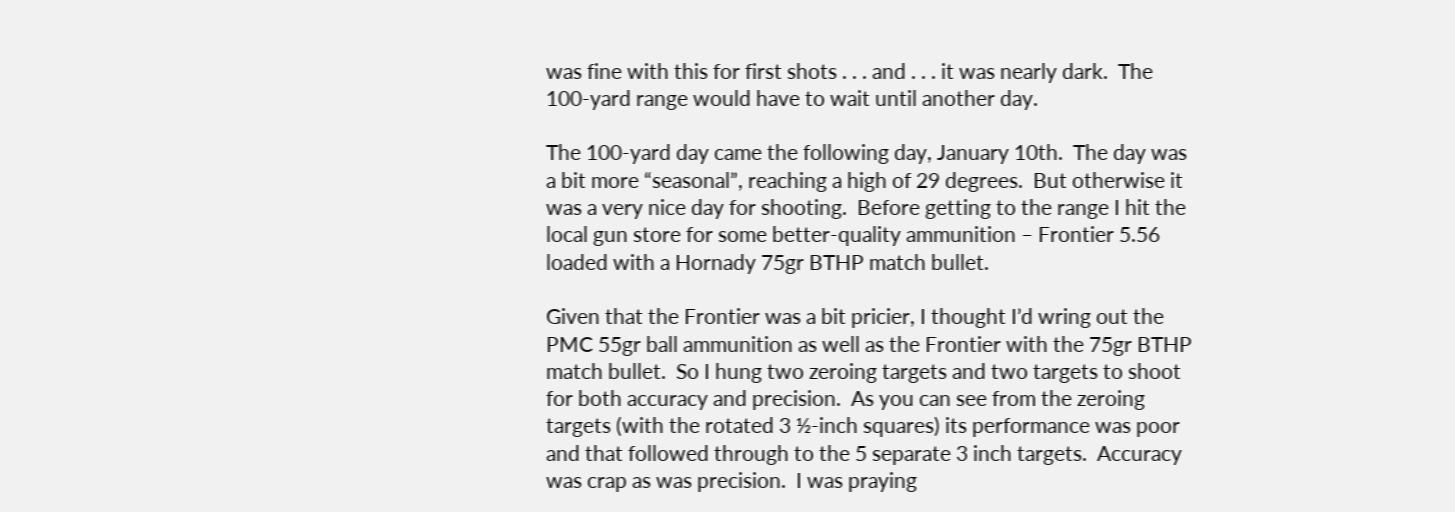was fine with this for first shots . . . and . . . it was nearly dark.  The 100-yard range would have to wait until another day.

The 100-yard day came the following day, January 10th.  The day was a bit more “seasonal”, reaching a high of 29 degrees.  But otherwise it was a very nice day for shooting.  Before getting to the range I hit the local gun store for some better-quality ammunition – Frontier 5.56 loaded with a Hornady 75gr BTHP match bullet.

Given that the Frontier was a bit pricier, I thought I’d wring out the PMC 55gr ball ammunition as well as the Frontier with the 75gr BTHP match bullet.  So I hung two zeroing targets and two targets to shoot for both accuracy and precision.  As you can see from the zeroing targets (with the rotated 3 ½-inch squares) its performance was poor and that followed through to the 5 separate 3 inch targets.  Accuracy was crap as was precision.  I was praying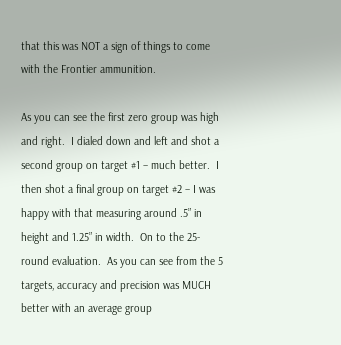that this was NOT a sign of things to come with the Frontier ammunition.

As you can see the first zero group was high and right.  I dialed down and left and shot a second group on target #1 – much better.  I then shot a final group on target #2 – I was happy with that measuring around .5” in height and 1.25” in width.  On to the 25- round evaluation.  As you can see from the 5 targets, accuracy and precision was MUCH better with an average group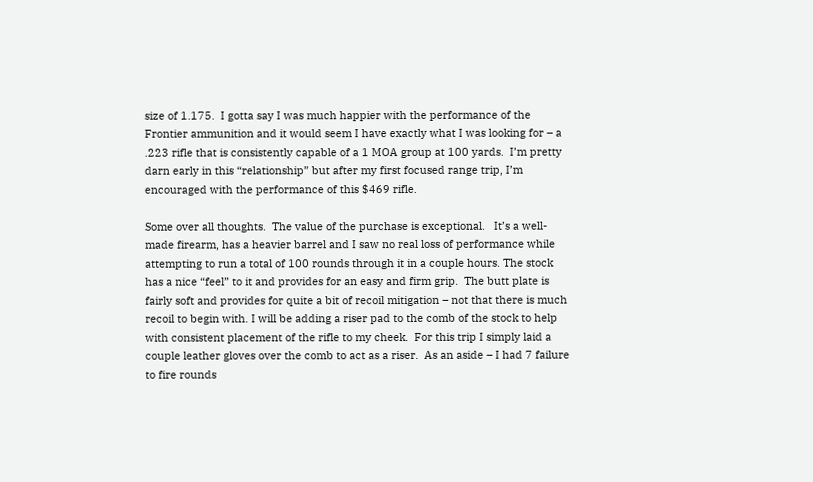size of 1.175.  I gotta say I was much happier with the performance of the Frontier ammunition and it would seem I have exactly what I was looking for – a .223 rifle that is consistently capable of a 1 MOA group at 100 yards.  I’m pretty darn early in this “relationship” but after my first focused range trip, I’m encouraged with the performance of this $469 rifle.

Some over all thoughts.  The value of the purchase is exceptional.   It’s a well-made firearm, has a heavier barrel and I saw no real loss of performance while attempting to run a total of 100 rounds through it in a couple hours. The stock has a nice “feel” to it and provides for an easy and firm grip.  The butt plate is fairly soft and provides for quite a bit of recoil mitigation – not that there is much recoil to begin with. I will be adding a riser pad to the comb of the stock to help with consistent placement of the rifle to my cheek.  For this trip I simply laid a couple leather gloves over the comb to act as a riser.  As an aside – I had 7 failure to fire rounds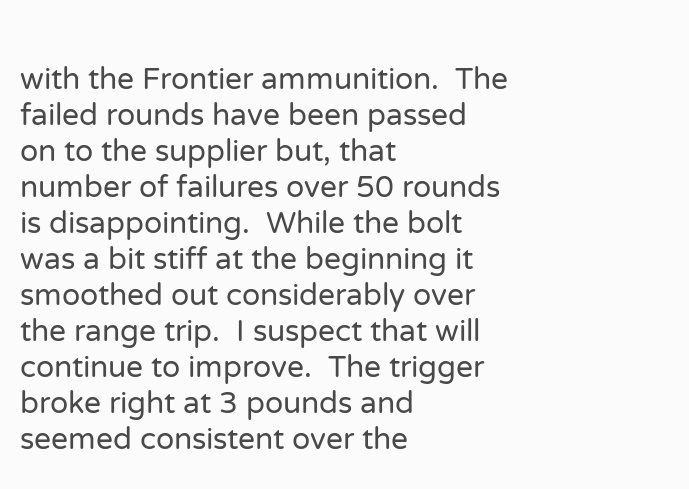with the Frontier ammunition.  The failed rounds have been passed on to the supplier but, that number of failures over 50 rounds is disappointing.  While the bolt was a bit stiff at the beginning it smoothed out considerably over the range trip.  I suspect that will continue to improve.  The trigger broke right at 3 pounds and seemed consistent over the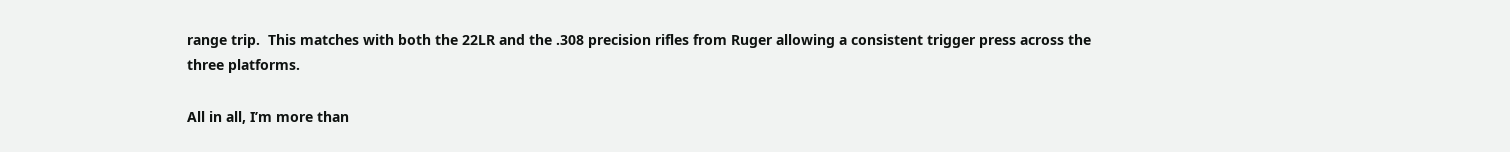range trip.  This matches with both the 22LR and the .308 precision rifles from Ruger allowing a consistent trigger press across the three platforms.

All in all, I’m more than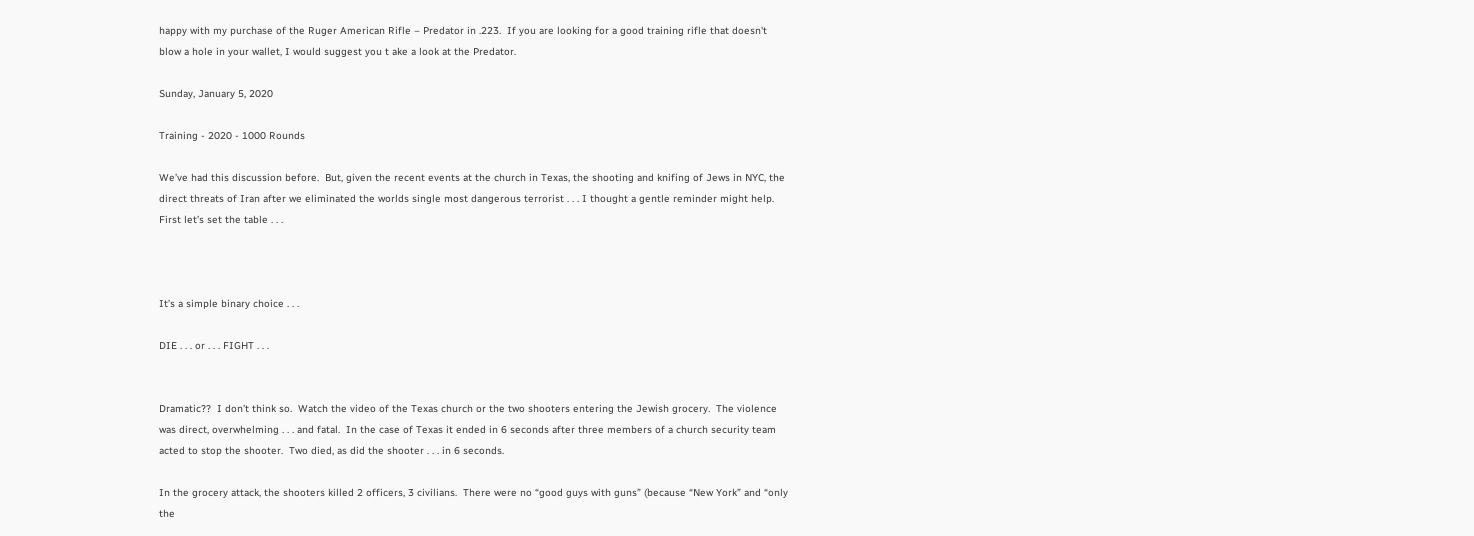happy with my purchase of the Ruger American Rifle – Predator in .223.  If you are looking for a good training rifle that doesn't blow a hole in your wallet, I would suggest you t ake a look at the Predator.

Sunday, January 5, 2020

Training - 2020 - 1000 Rounds

We’ve had this discussion before.  But, given the recent events at the church in Texas, the shooting and knifing of Jews in NYC, the direct threats of Iran after we eliminated the worlds single most dangerous terrorist . . . I thought a gentle reminder might help.  First let’s set the table . . .



It’s a simple binary choice . . .

DIE . . . or . . . FIGHT . . .


Dramatic??  I don’t think so.  Watch the video of the Texas church or the two shooters entering the Jewish grocery.  The violence was direct, overwhelming . . . and fatal.  In the case of Texas it ended in 6 seconds after three members of a church security team acted to stop the shooter.  Two died, as did the shooter . . . in 6 seconds.

In the grocery attack, the shooters killed 2 officers, 3 civilians.  There were no “good guys with guns” (because “New York” and “only the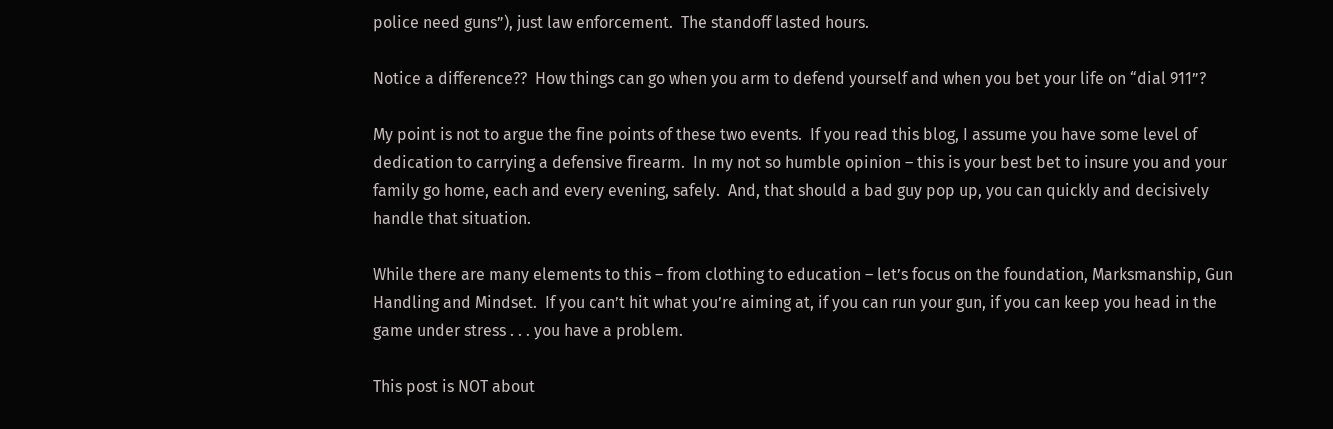police need guns”), just law enforcement.  The standoff lasted hours.

Notice a difference??  How things can go when you arm to defend yourself and when you bet your life on “dial 911”?

My point is not to argue the fine points of these two events.  If you read this blog, I assume you have some level of dedication to carrying a defensive firearm.  In my not so humble opinion – this is your best bet to insure you and your family go home, each and every evening, safely.  And, that should a bad guy pop up, you can quickly and decisively handle that situation.

While there are many elements to this – from clothing to education – let’s focus on the foundation, Marksmanship, Gun Handling and Mindset.  If you can’t hit what you’re aiming at, if you can run your gun, if you can keep you head in the game under stress . . . you have a problem.

This post is NOT about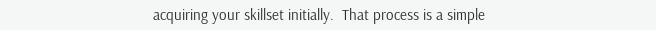acquiring your skillset initially.  That process is a simple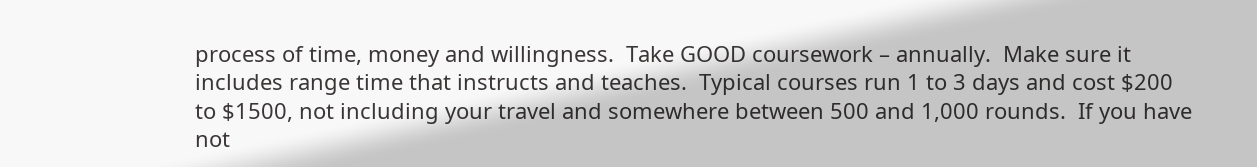process of time, money and willingness.  Take GOOD coursework – annually.  Make sure it includes range time that instructs and teaches.  Typical courses run 1 to 3 days and cost $200 to $1500, not including your travel and somewhere between 500 and 1,000 rounds.  If you have not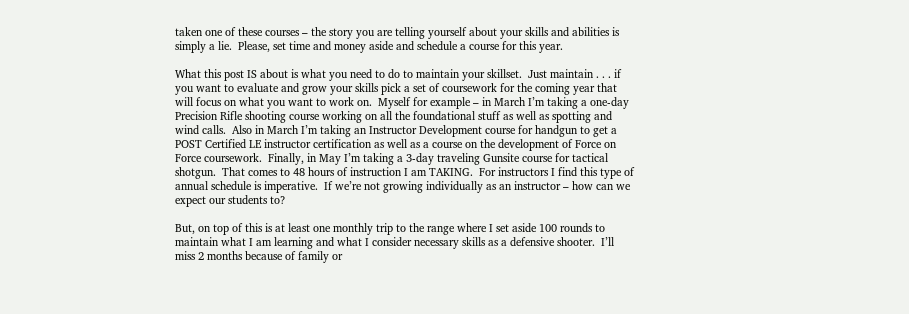taken one of these courses – the story you are telling yourself about your skills and abilities is simply a lie.  Please, set time and money aside and schedule a course for this year.

What this post IS about is what you need to do to maintain your skillset.  Just maintain . . . if you want to evaluate and grow your skills pick a set of coursework for the coming year that will focus on what you want to work on.  Myself for example – in March I’m taking a one-day Precision Rifle shooting course working on all the foundational stuff as well as spotting and wind calls.  Also in March I’m taking an Instructor Development course for handgun to get a POST Certified LE instructor certification as well as a course on the development of Force on Force coursework.  Finally, in May I’m taking a 3-day traveling Gunsite course for tactical shotgun.  That comes to 48 hours of instruction I am TAKING.  For instructors I find this type of annual schedule is imperative.  If we’re not growing individually as an instructor – how can we expect our students to?

But, on top of this is at least one monthly trip to the range where I set aside 100 rounds to maintain what I am learning and what I consider necessary skills as a defensive shooter.  I’ll miss 2 months because of family or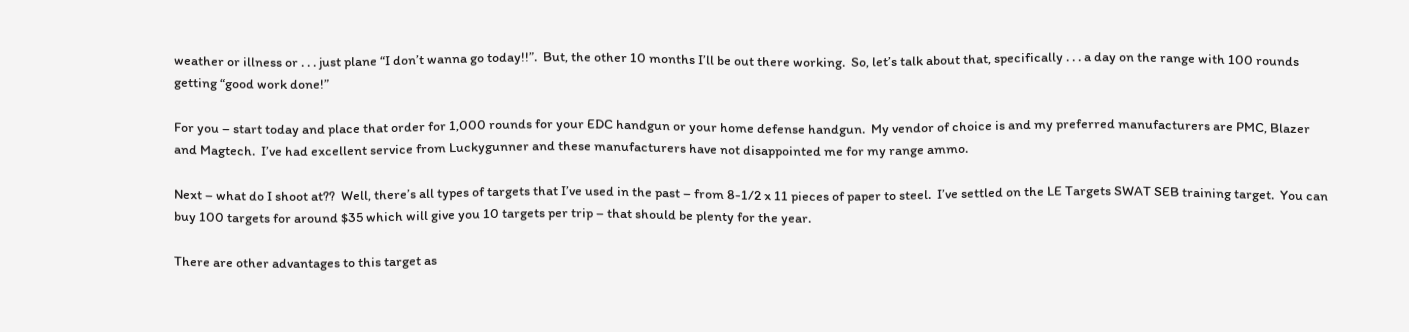weather or illness or . . . just plane “I don’t wanna go today!!”.  But, the other 10 months I’ll be out there working.  So, let’s talk about that, specifically . . . a day on the range with 100 rounds getting “good work done!”

For you – start today and place that order for 1,000 rounds for your EDC handgun or your home defense handgun.  My vendor of choice is and my preferred manufacturers are PMC, Blazer and Magtech.  I’ve had excellent service from Luckygunner and these manufacturers have not disappointed me for my range ammo.

Next – what do I shoot at??  Well, there’s all types of targets that I’ve used in the past – from 8-1/2 x 11 pieces of paper to steel.  I’ve settled on the LE Targets SWAT SEB training target.  You can buy 100 targets for around $35 which will give you 10 targets per trip – that should be plenty for the year.

There are other advantages to this target as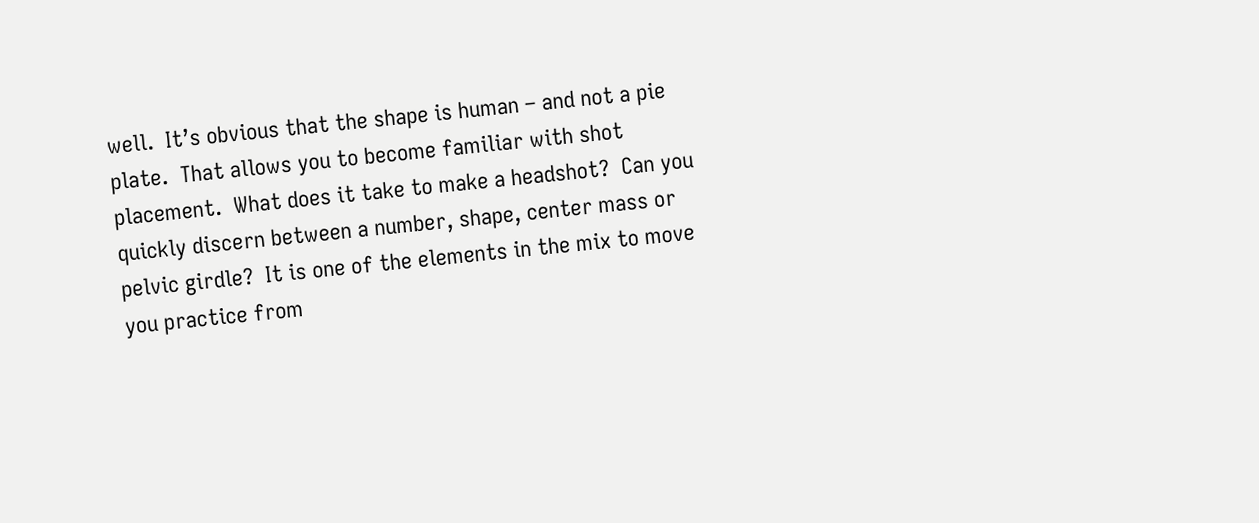well.  It’s obvious that the shape is human – and not a pie plate.  That allows you to become familiar with shot placement.  What does it take to make a headshot?  Can you quickly discern between a number, shape, center mass or pelvic girdle?  It is one of the elements in the mix to move you practice from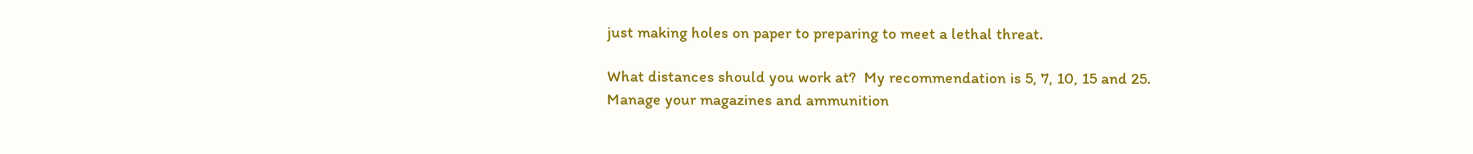just making holes on paper to preparing to meet a lethal threat.

What distances should you work at?  My recommendation is 5, 7, 10, 15 and 25.  Manage your magazines and ammunition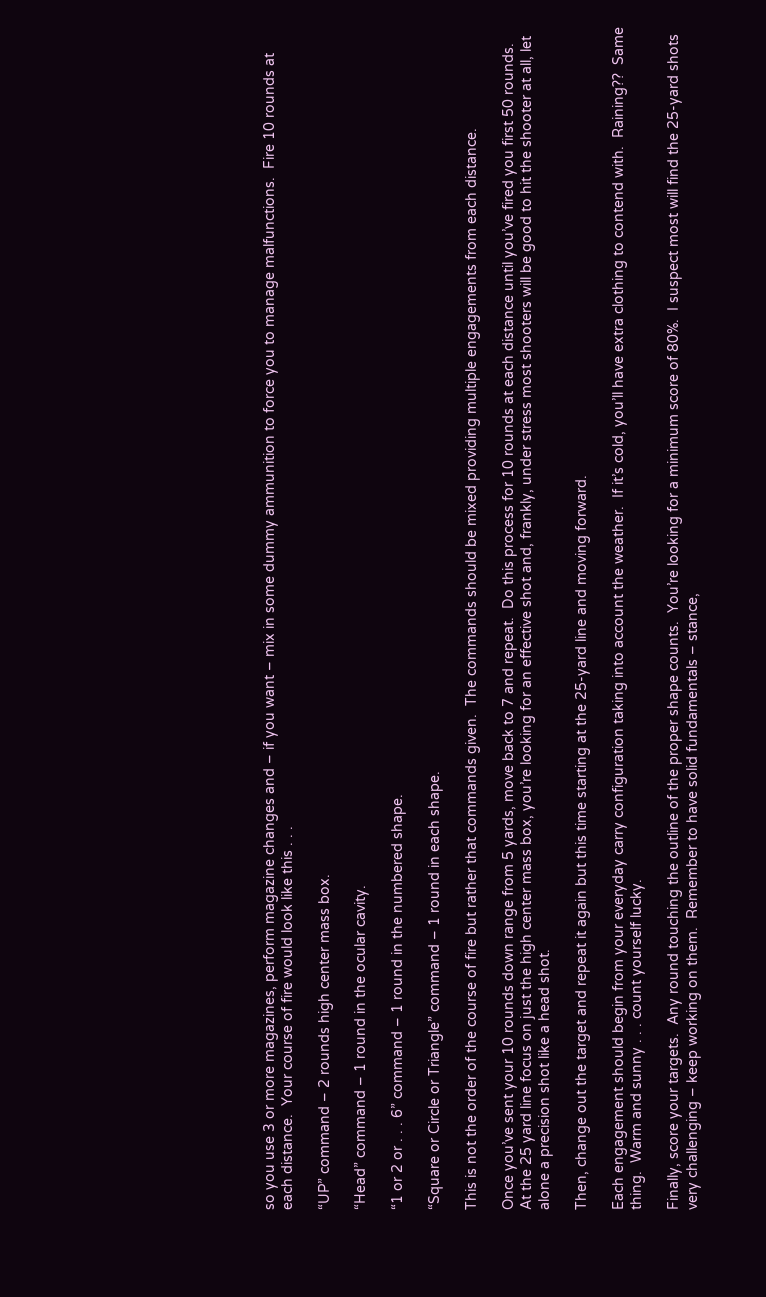so you use 3 or more magazines, perform magazine changes and – if you want – mix in some dummy ammunition to force you to manage malfunctions.  Fire 10 rounds at each distance.  Your course of fire would look like this . . .

“UP” command – 2 rounds high center mass box.

“Head” command – 1 round in the ocular cavity.

“1 or 2 or . . . 6” command – 1 round in the numbered shape.

“Square or Circle or Triangle” command – 1 round in each shape.

This is not the order of the course of fire but rather that commands given.  The commands should be mixed providing multiple engagements from each distance.

Once you’ve sent your 10 rounds down range from 5 yards, move back to 7 and repeat.  Do this process for 10 rounds at each distance until you’ve fired you first 50 rounds.  At the 25 yard line focus on just the high center mass box, you’re looking for an effective shot and, frankly, under stress most shooters will be good to hit the shooter at all, let alone a precision shot like a head shot.

Then, change out the target and repeat it again but this time starting at the 25-yard line and moving forward.

Each engagement should begin from your everyday carry configuration taking into account the weather.  If it’s cold, you’ll have extra clothing to contend with.  Raining??  Same thing.  Warm and sunny . . . count yourself lucky.

Finally, score your targets.  Any round touching the outline of the proper shape counts.  You’re looking for a minimum score of 80%.  I suspect most will find the 25-yard shots very challenging – keep working on them.  Remember to have solid fundamentals – stance,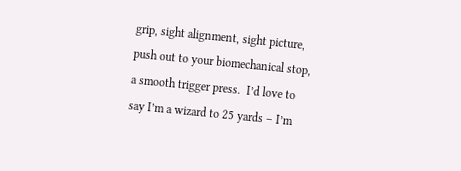grip, sight alignment, sight picture, push out to your biomechanical stop, a smooth trigger press.  I’d love to say I’m a wizard to 25 yards – I’m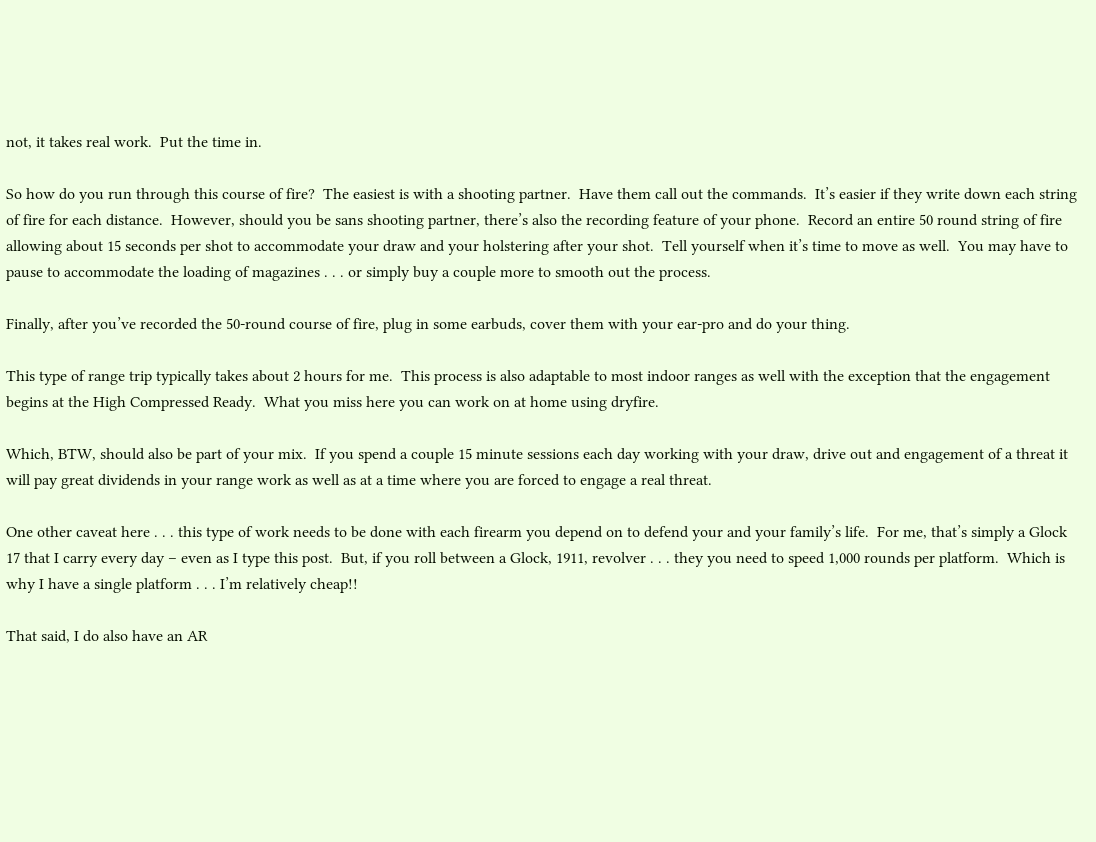not, it takes real work.  Put the time in.

So how do you run through this course of fire?  The easiest is with a shooting partner.  Have them call out the commands.  It’s easier if they write down each string of fire for each distance.  However, should you be sans shooting partner, there’s also the recording feature of your phone.  Record an entire 50 round string of fire allowing about 15 seconds per shot to accommodate your draw and your holstering after your shot.  Tell yourself when it’s time to move as well.  You may have to pause to accommodate the loading of magazines . . . or simply buy a couple more to smooth out the process.

Finally, after you’ve recorded the 50-round course of fire, plug in some earbuds, cover them with your ear-pro and do your thing.

This type of range trip typically takes about 2 hours for me.  This process is also adaptable to most indoor ranges as well with the exception that the engagement begins at the High Compressed Ready.  What you miss here you can work on at home using dryfire.

Which, BTW, should also be part of your mix.  If you spend a couple 15 minute sessions each day working with your draw, drive out and engagement of a threat it will pay great dividends in your range work as well as at a time where you are forced to engage a real threat.

One other caveat here . . . this type of work needs to be done with each firearm you depend on to defend your and your family’s life.  For me, that’s simply a Glock 17 that I carry every day – even as I type this post.  But, if you roll between a Glock, 1911, revolver . . . they you need to speed 1,000 rounds per platform.  Which is why I have a single platform . . . I’m relatively cheap!!

That said, I do also have an AR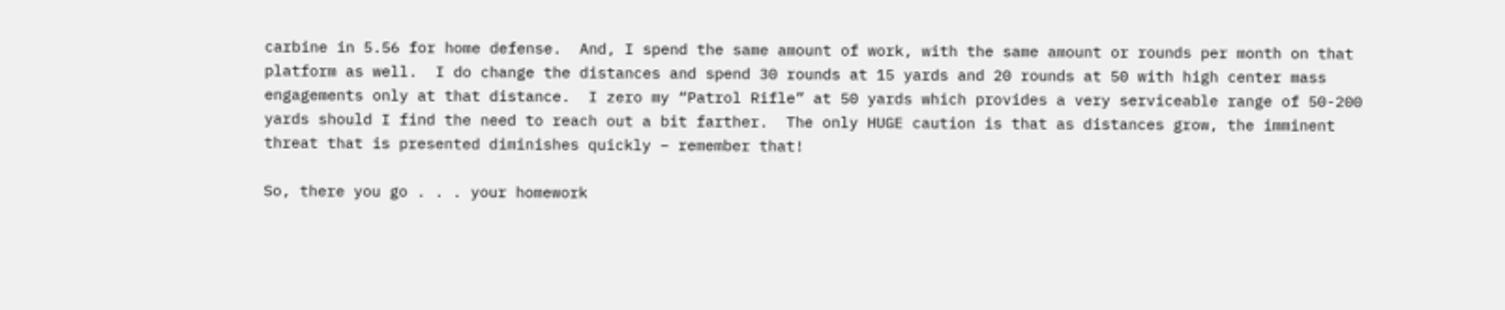carbine in 5.56 for home defense.  And, I spend the same amount of work, with the same amount or rounds per month on that platform as well.  I do change the distances and spend 30 rounds at 15 yards and 20 rounds at 50 with high center mass engagements only at that distance.  I zero my “Patrol Rifle” at 50 yards which provides a very serviceable range of 50-200 yards should I find the need to reach out a bit farther.  The only HUGE caution is that as distances grow, the imminent threat that is presented diminishes quickly – remember that!

So, there you go . . . your homework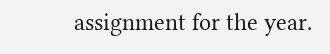assignment for the year.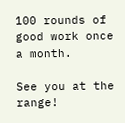100 rounds of good work once a month.

See you at the range!